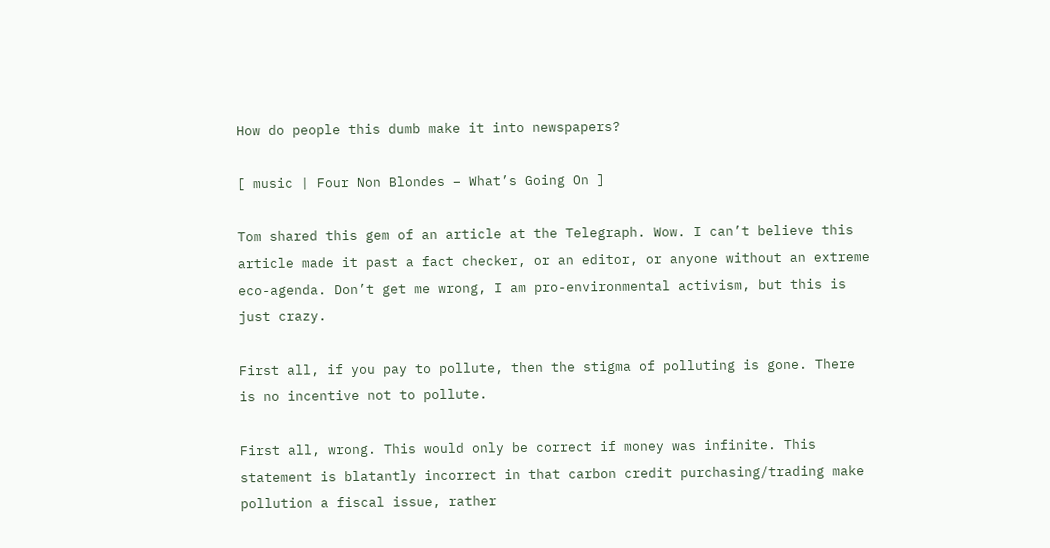How do people this dumb make it into newspapers?

[ music | Four Non Blondes – What’s Going On ]

Tom shared this gem of an article at the Telegraph. Wow. I can’t believe this article made it past a fact checker, or an editor, or anyone without an extreme eco-agenda. Don’t get me wrong, I am pro-environmental activism, but this is just crazy.

First all, if you pay to pollute, then the stigma of polluting is gone. There is no incentive not to pollute.

First all, wrong. This would only be correct if money was infinite. This statement is blatantly incorrect in that carbon credit purchasing/trading make pollution a fiscal issue, rather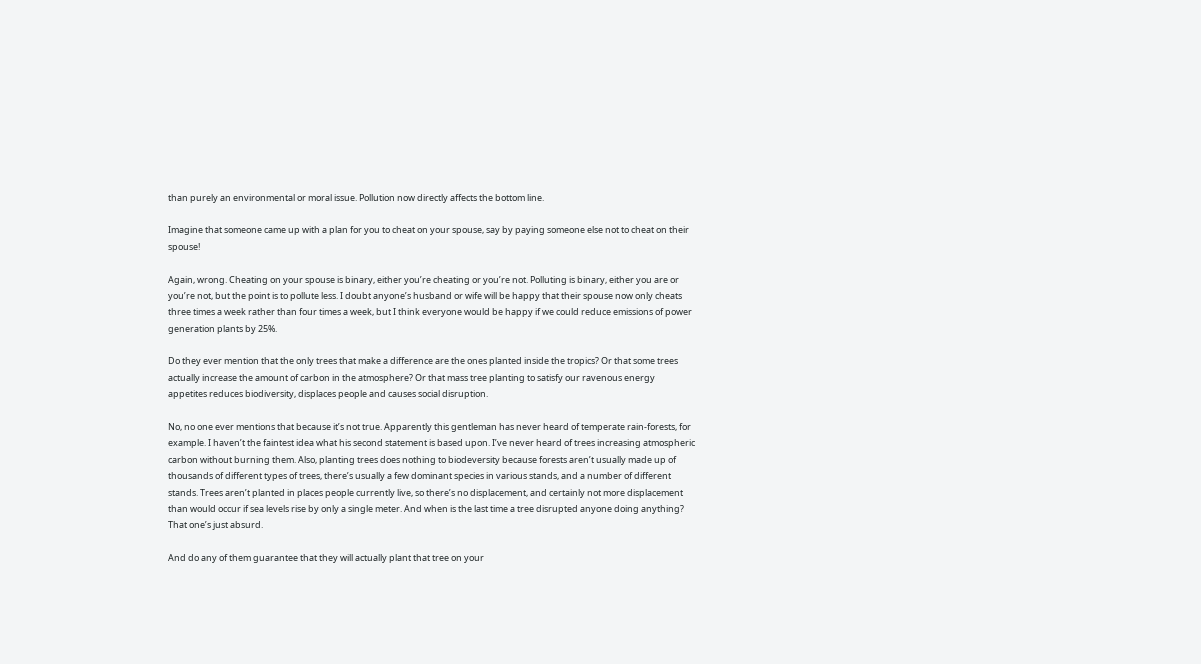than purely an environmental or moral issue. Pollution now directly affects the bottom line.

Imagine that someone came up with a plan for you to cheat on your spouse, say by paying someone else not to cheat on their spouse!

Again, wrong. Cheating on your spouse is binary, either you’re cheating or you’re not. Polluting is binary, either you are or you’re not, but the point is to pollute less. I doubt anyone’s husband or wife will be happy that their spouse now only cheats three times a week rather than four times a week, but I think everyone would be happy if we could reduce emissions of power generation plants by 25%.

Do they ever mention that the only trees that make a difference are the ones planted inside the tropics? Or that some trees actually increase the amount of carbon in the atmosphere? Or that mass tree planting to satisfy our ravenous energy appetites reduces biodiversity, displaces people and causes social disruption.

No, no one ever mentions that because it’s not true. Apparently this gentleman has never heard of temperate rain-forests, for example. I haven’t the faintest idea what his second statement is based upon. I’ve never heard of trees increasing atmospheric carbon without burning them. Also, planting trees does nothing to biodeversity because forests aren’t usually made up of thousands of different types of trees, there’s usually a few dominant species in various stands, and a number of different stands. Trees aren’t planted in places people currently live, so there’s no displacement, and certainly not more displacement than would occur if sea levels rise by only a single meter. And when is the last time a tree disrupted anyone doing anything? That one’s just absurd.

And do any of them guarantee that they will actually plant that tree on your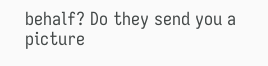behalf? Do they send you a picture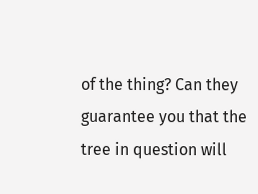of the thing? Can they guarantee you that the tree in question will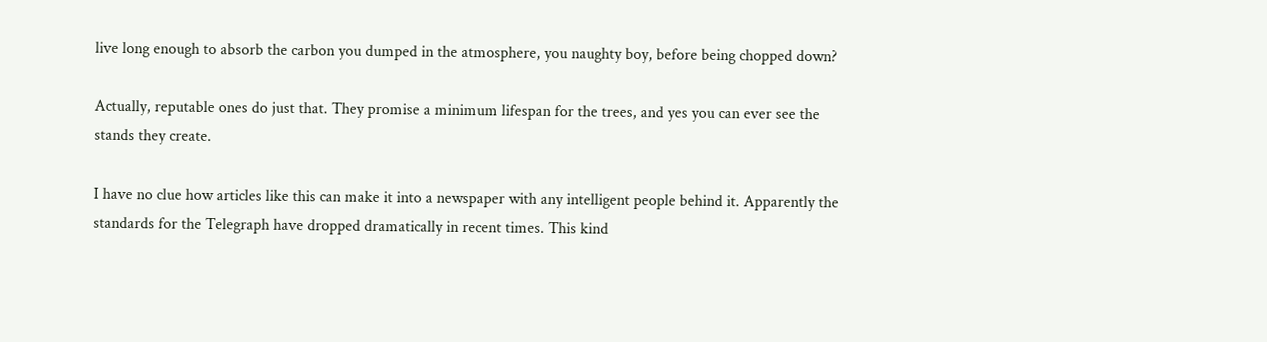live long enough to absorb the carbon you dumped in the atmosphere, you naughty boy, before being chopped down?

Actually, reputable ones do just that. They promise a minimum lifespan for the trees, and yes you can ever see the stands they create.

I have no clue how articles like this can make it into a newspaper with any intelligent people behind it. Apparently the standards for the Telegraph have dropped dramatically in recent times. This kind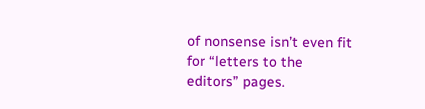of nonsense isn’t even fit for “letters to the editors” pages.